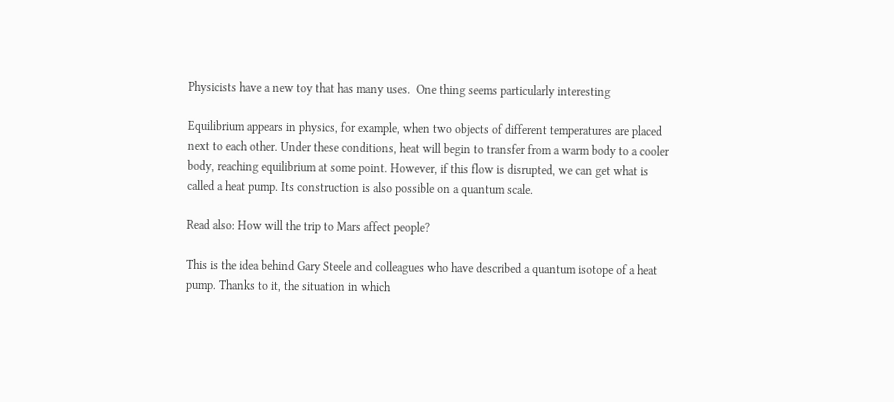Physicists have a new toy that has many uses.  One thing seems particularly interesting

Equilibrium appears in physics, for example, when two objects of different temperatures are placed next to each other. Under these conditions, heat will begin to transfer from a warm body to a cooler body, reaching equilibrium at some point. However, if this flow is disrupted, we can get what is called a heat pump. Its construction is also possible on a quantum scale.

Read also: How will the trip to Mars affect people?

This is the idea behind Gary Steele and colleagues who have described a quantum isotope of a heat pump. Thanks to it, the situation in which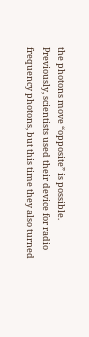the photons move “opposite” is possible. Previously, scientists used their device for radio frequency photons, but this time they also turned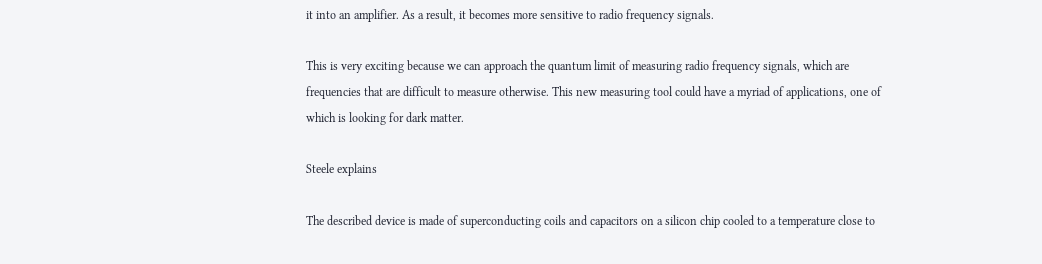it into an amplifier. As a result, it becomes more sensitive to radio frequency signals.

This is very exciting because we can approach the quantum limit of measuring radio frequency signals, which are frequencies that are difficult to measure otherwise. This new measuring tool could have a myriad of applications, one of which is looking for dark matter.

Steele explains

The described device is made of superconducting coils and capacitors on a silicon chip cooled to a temperature close to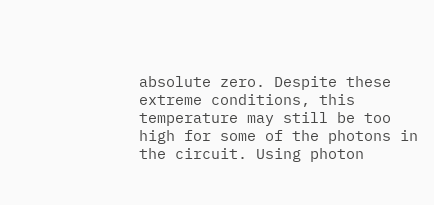absolute zero. Despite these extreme conditions, this temperature may still be too high for some of the photons in the circuit. Using photon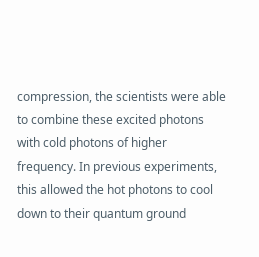compression, the scientists were able to combine these excited photons with cold photons of higher frequency. In previous experiments, this allowed the hot photons to cool down to their quantum ground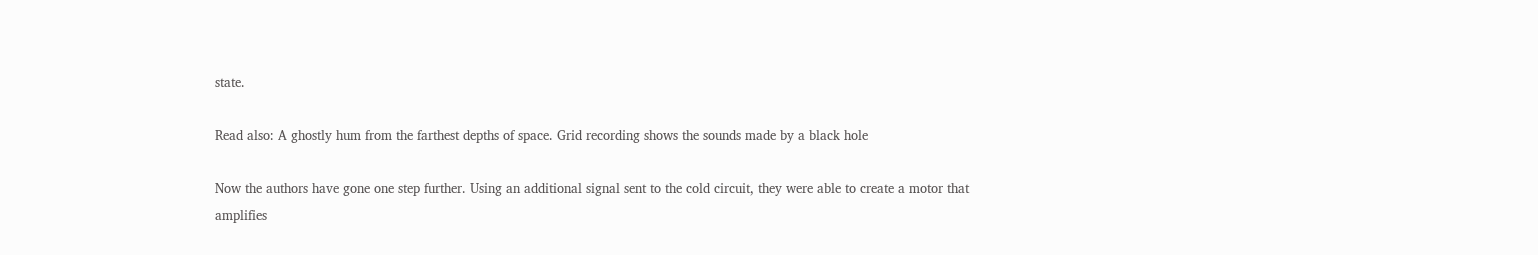state.

Read also: A ghostly hum from the farthest depths of space. Grid recording shows the sounds made by a black hole

Now the authors have gone one step further. Using an additional signal sent to the cold circuit, they were able to create a motor that amplifies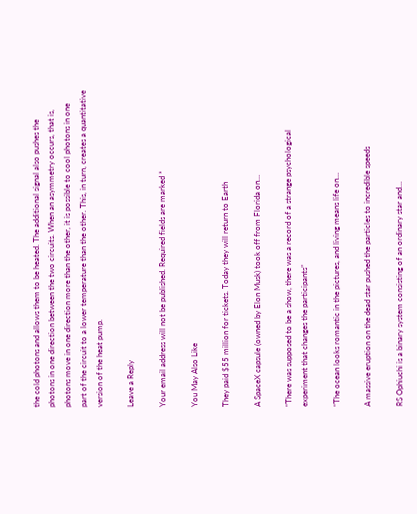the cold photons and allows them to be heated. The additional signal also pushes the photons in one direction between the two circuits. When an asymmetry occurs, that is, photons move in one direction more than the other, it is possible to cool photons in one part of the circuit to a lower temperature than the other. This, in turn, creates a quantitative version of the heat pump.

Leave a Reply

Your email address will not be published. Required fields are marked *

You May Also Like

They paid $55 million for tickets. Today they will return to Earth

A SpaceX capsule (owned by Elon Musk) took off from Florida on…

“There was supposed to be a show, there was a record of a strange psychological experiment that changes the participants”

“The ocean looks romantic in the pictures, and living means life on…

A massive eruption on the dead star pushed the particles to incredible speeds

RS Ophiuchi is a binary system consisting of an ordinary star and…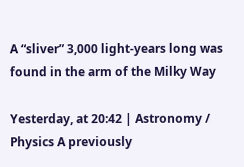A “sliver” 3,000 light-years long was found in the arm of the Milky Way

Yesterday, at 20:42 | Astronomy / Physics A previously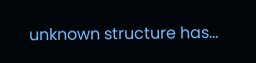unknown structure has…